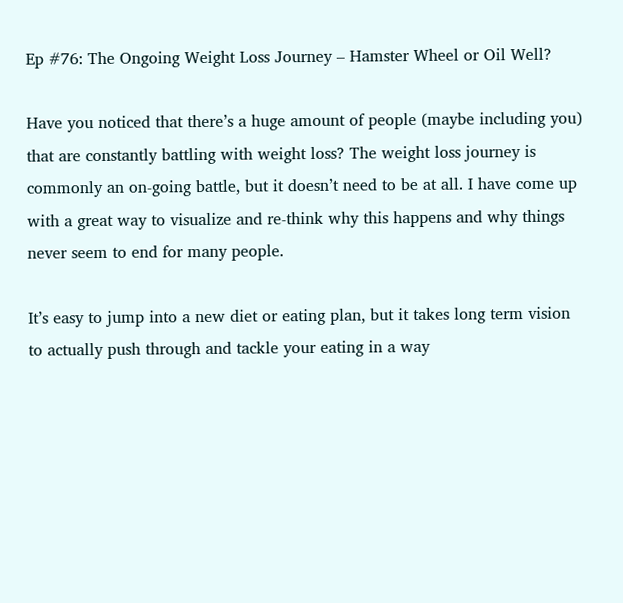Ep #76: The Ongoing Weight Loss Journey – Hamster Wheel or Oil Well?

Have you noticed that there’s a huge amount of people (maybe including you) that are constantly battling with weight loss? The weight loss journey is commonly an on-going battle, but it doesn’t need to be at all. I have come up with a great way to visualize and re-think why this happens and why things never seem to end for many people.

It’s easy to jump into a new diet or eating plan, but it takes long term vision to actually push through and tackle your eating in a way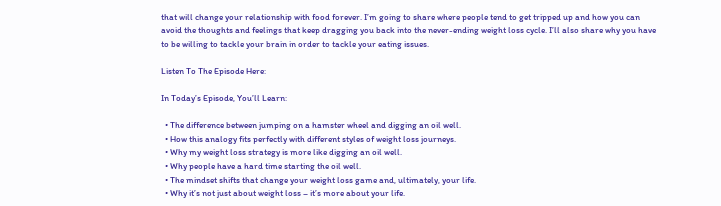that will change your relationship with food forever. I’m going to share where people tend to get tripped up and how you can avoid the thoughts and feelings that keep dragging you back into the never-ending weight loss cycle. I’ll also share why you have to be willing to tackle your brain in order to tackle your eating issues.

Listen To The Episode Here:

In Today’s Episode, You’ll Learn:

  • The difference between jumping on a hamster wheel and digging an oil well.
  • How this analogy fits perfectly with different styles of weight loss journeys.
  • Why my weight loss strategy is more like digging an oil well.
  • Why people have a hard time starting the oil well.
  • The mindset shifts that change your weight loss game and, ultimately, your life.
  • Why it’s not just about weight loss – it’s more about your life.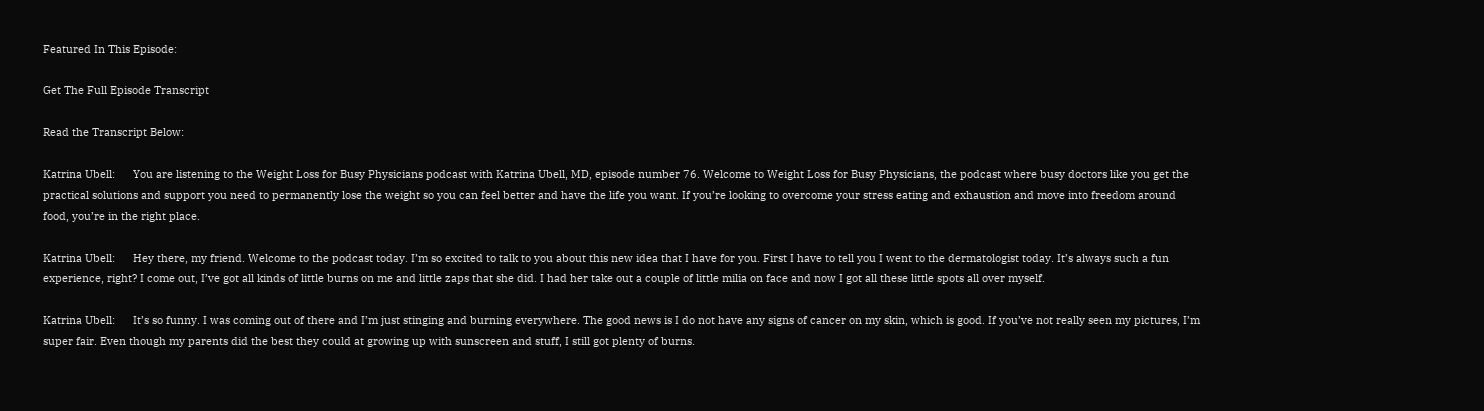Featured In This Episode:

Get The Full Episode Transcript

Read the Transcript Below:

Katrina Ubell:      You are listening to the Weight Loss for Busy Physicians podcast with Katrina Ubell, MD, episode number 76. Welcome to Weight Loss for Busy Physicians, the podcast where busy doctors like you get the practical solutions and support you need to permanently lose the weight so you can feel better and have the life you want. If you’re looking to overcome your stress eating and exhaustion and move into freedom around food, you’re in the right place.

Katrina Ubell:      Hey there, my friend. Welcome to the podcast today. I’m so excited to talk to you about this new idea that I have for you. First I have to tell you I went to the dermatologist today. It’s always such a fun experience, right? I come out, I’ve got all kinds of little burns on me and little zaps that she did. I had her take out a couple of little milia on face and now I got all these little spots all over myself.

Katrina Ubell:      It’s so funny. I was coming out of there and I’m just stinging and burning everywhere. The good news is I do not have any signs of cancer on my skin, which is good. If you’ve not really seen my pictures, I’m super fair. Even though my parents did the best they could at growing up with sunscreen and stuff, I still got plenty of burns.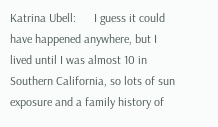Katrina Ubell:      I guess it could have happened anywhere, but I lived until I was almost 10 in Southern California, so lots of sun exposure and a family history of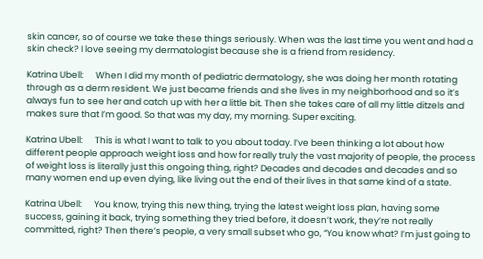skin cancer, so of course we take these things seriously. When was the last time you went and had a skin check? I love seeing my dermatologist because she is a friend from residency.

Katrina Ubell:      When I did my month of pediatric dermatology, she was doing her month rotating through as a derm resident. We just became friends and she lives in my neighborhood and so it’s always fun to see her and catch up with her a little bit. Then she takes care of all my little ditzels and makes sure that I’m good. So that was my day, my morning. Super exciting.

Katrina Ubell:      This is what I want to talk to you about today. I’ve been thinking a lot about how different people approach weight loss and how for really truly the vast majority of people, the process of weight loss is literally just this ongoing thing, right? Decades and decades and decades and so many women end up even dying, like living out the end of their lives in that same kind of a state.

Katrina Ubell:      You know, trying this new thing, trying the latest weight loss plan, having some success, gaining it back, trying something they tried before, it doesn’t work, they’re not really committed, right? Then there’s people, a very small subset who go, “You know what? I’m just going to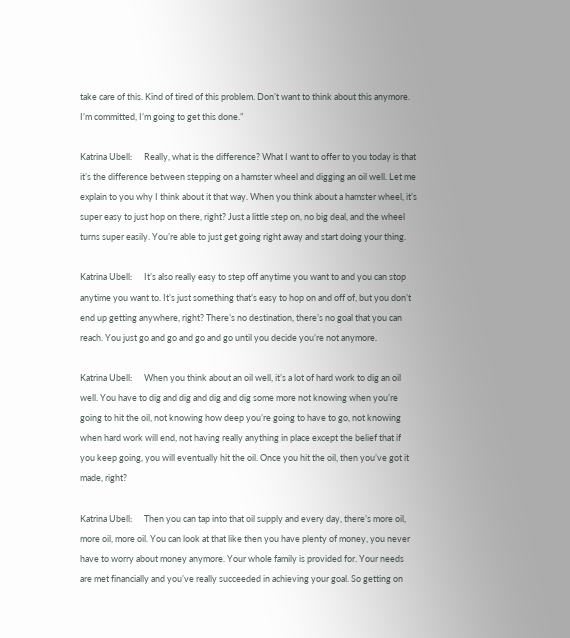take care of this. Kind of tired of this problem. Don’t want to think about this anymore. I’m committed, I’m going to get this done.”

Katrina Ubell:      Really, what is the difference? What I want to offer to you today is that it’s the difference between stepping on a hamster wheel and digging an oil well. Let me explain to you why I think about it that way. When you think about a hamster wheel, it’s super easy to just hop on there, right? Just a little step on, no big deal, and the wheel turns super easily. You’re able to just get going right away and start doing your thing.

Katrina Ubell:      It’s also really easy to step off anytime you want to and you can stop anytime you want to. It’s just something that’s easy to hop on and off of, but you don’t end up getting anywhere, right? There’s no destination, there’s no goal that you can reach. You just go and go and go and go until you decide you’re not anymore.

Katrina Ubell:      When you think about an oil well, it’s a lot of hard work to dig an oil well. You have to dig and dig and dig and dig some more not knowing when you’re going to hit the oil, not knowing how deep you’re going to have to go, not knowing when hard work will end, not having really anything in place except the belief that if you keep going, you will eventually hit the oil. Once you hit the oil, then you’ve got it made, right?

Katrina Ubell:      Then you can tap into that oil supply and every day, there’s more oil, more oil, more oil. You can look at that like then you have plenty of money, you never have to worry about money anymore. Your whole family is provided for. Your needs are met financially and you’ve really succeeded in achieving your goal. So getting on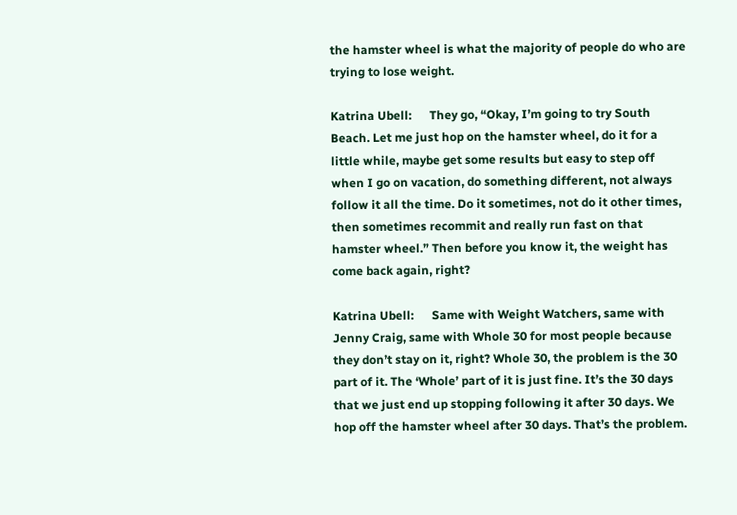the hamster wheel is what the majority of people do who are trying to lose weight.

Katrina Ubell:      They go, “Okay, I’m going to try South Beach. Let me just hop on the hamster wheel, do it for a little while, maybe get some results but easy to step off when I go on vacation, do something different, not always follow it all the time. Do it sometimes, not do it other times, then sometimes recommit and really run fast on that hamster wheel.” Then before you know it, the weight has come back again, right?

Katrina Ubell:      Same with Weight Watchers, same with Jenny Craig, same with Whole 30 for most people because they don’t stay on it, right? Whole 30, the problem is the 30 part of it. The ‘Whole’ part of it is just fine. It’s the 30 days that we just end up stopping following it after 30 days. We hop off the hamster wheel after 30 days. That’s the problem.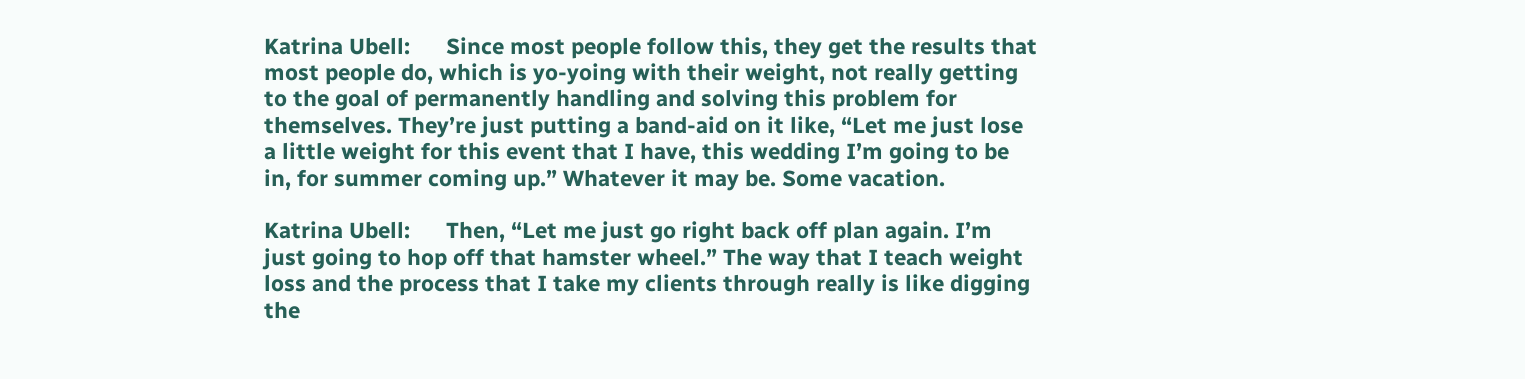Katrina Ubell:      Since most people follow this, they get the results that most people do, which is yo-yoing with their weight, not really getting to the goal of permanently handling and solving this problem for themselves. They’re just putting a band-aid on it like, “Let me just lose a little weight for this event that I have, this wedding I’m going to be in, for summer coming up.” Whatever it may be. Some vacation.

Katrina Ubell:      Then, “Let me just go right back off plan again. I’m just going to hop off that hamster wheel.” The way that I teach weight loss and the process that I take my clients through really is like digging the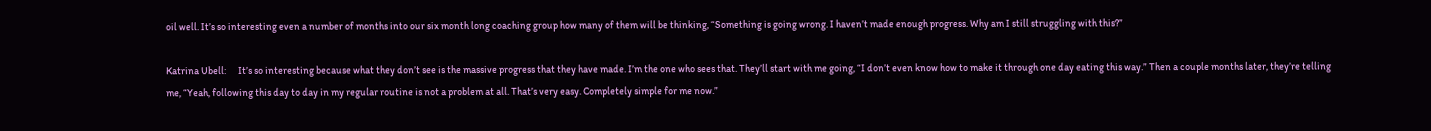oil well. It’s so interesting even a number of months into our six month long coaching group how many of them will be thinking, “Something is going wrong. I haven’t made enough progress. Why am I still struggling with this?”

Katrina Ubell:      It’s so interesting because what they don’t see is the massive progress that they have made. I’m the one who sees that. They’ll start with me going, “I don’t even know how to make it through one day eating this way.” Then a couple months later, they’re telling me, “Yeah, following this day to day in my regular routine is not a problem at all. That’s very easy. Completely simple for me now.”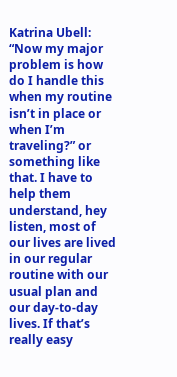Katrina Ubell:      “Now my major problem is how do I handle this when my routine isn’t in place or when I’m traveling?” or something like that. I have to help them understand, hey listen, most of our lives are lived in our regular routine with our usual plan and our day-to-day lives. If that’s really easy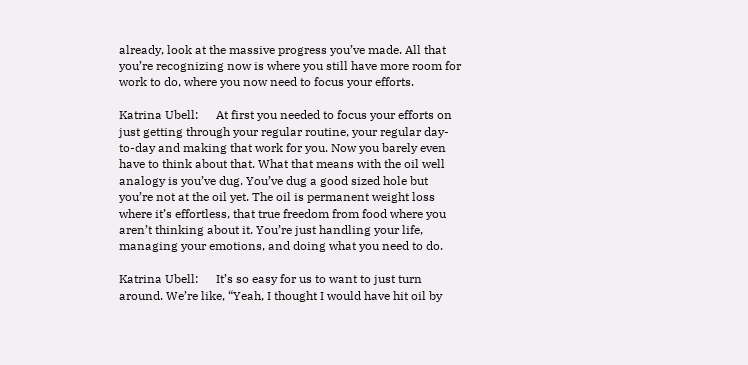already, look at the massive progress you’ve made. All that you’re recognizing now is where you still have more room for work to do, where you now need to focus your efforts.

Katrina Ubell:      At first you needed to focus your efforts on just getting through your regular routine, your regular day-to-day and making that work for you. Now you barely even have to think about that. What that means with the oil well analogy is you’ve dug. You’ve dug a good sized hole but you’re not at the oil yet. The oil is permanent weight loss where it’s effortless, that true freedom from food where you aren’t thinking about it. You’re just handling your life, managing your emotions, and doing what you need to do.

Katrina Ubell:      It’s so easy for us to want to just turn around. We’re like, “Yeah, I thought I would have hit oil by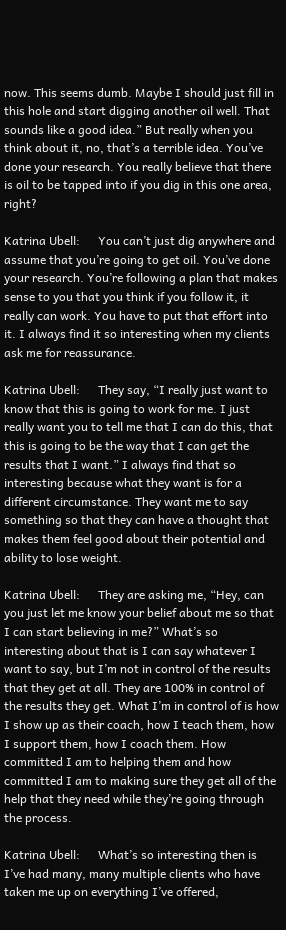now. This seems dumb. Maybe I should just fill in this hole and start digging another oil well. That sounds like a good idea.” But really when you think about it, no, that’s a terrible idea. You’ve done your research. You really believe that there is oil to be tapped into if you dig in this one area, right?

Katrina Ubell:      You can’t just dig anywhere and assume that you’re going to get oil. You’ve done your research. You’re following a plan that makes sense to you that you think if you follow it, it really can work. You have to put that effort into it. I always find it so interesting when my clients ask me for reassurance.

Katrina Ubell:      They say, “I really just want to know that this is going to work for me. I just really want you to tell me that I can do this, that this is going to be the way that I can get the results that I want.” I always find that so interesting because what they want is for a different circumstance. They want me to say something so that they can have a thought that makes them feel good about their potential and ability to lose weight.

Katrina Ubell:      They are asking me, “Hey, can you just let me know your belief about me so that I can start believing in me?” What’s so interesting about that is I can say whatever I want to say, but I’m not in control of the results that they get at all. They are 100% in control of the results they get. What I’m in control of is how I show up as their coach, how I teach them, how I support them, how I coach them. How committed I am to helping them and how committed I am to making sure they get all of the help that they need while they’re going through the process.

Katrina Ubell:      What’s so interesting then is I’ve had many, many multiple clients who have taken me up on everything I’ve offered,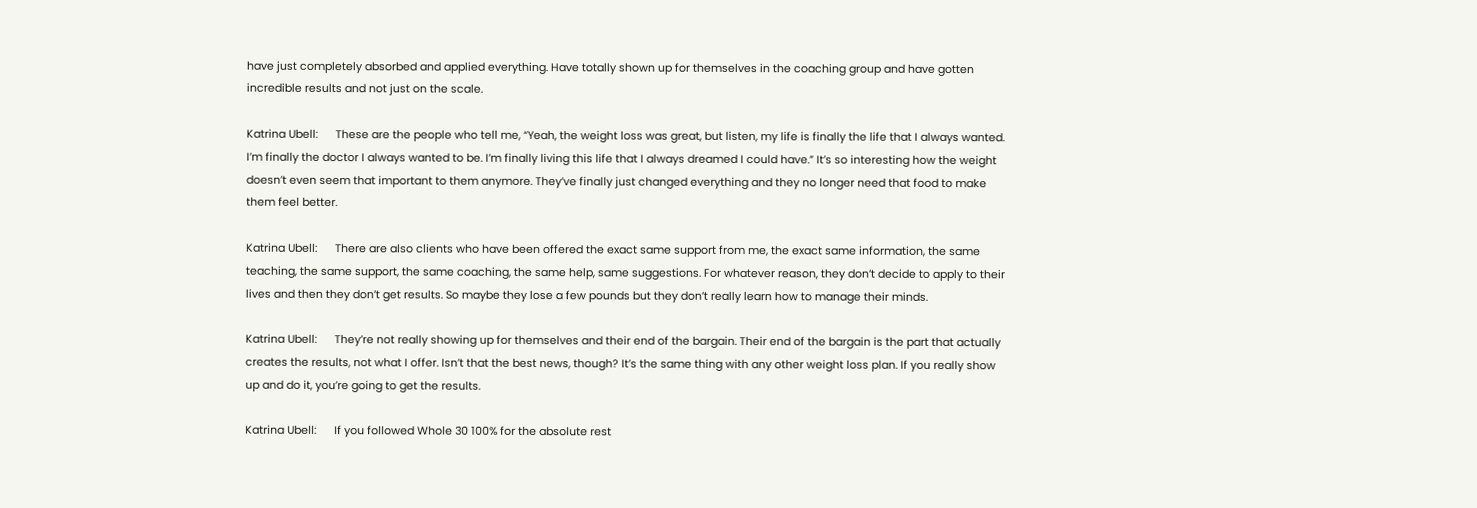have just completely absorbed and applied everything. Have totally shown up for themselves in the coaching group and have gotten incredible results and not just on the scale.

Katrina Ubell:      These are the people who tell me, “Yeah, the weight loss was great, but listen, my life is finally the life that I always wanted. I’m finally the doctor I always wanted to be. I’m finally living this life that I always dreamed I could have.” It’s so interesting how the weight doesn’t even seem that important to them anymore. They’ve finally just changed everything and they no longer need that food to make them feel better.

Katrina Ubell:      There are also clients who have been offered the exact same support from me, the exact same information, the same teaching, the same support, the same coaching, the same help, same suggestions. For whatever reason, they don’t decide to apply to their lives and then they don’t get results. So maybe they lose a few pounds but they don’t really learn how to manage their minds.

Katrina Ubell:      They’re not really showing up for themselves and their end of the bargain. Their end of the bargain is the part that actually creates the results, not what I offer. Isn’t that the best news, though? It’s the same thing with any other weight loss plan. If you really show up and do it, you’re going to get the results.

Katrina Ubell:      If you followed Whole 30 100% for the absolute rest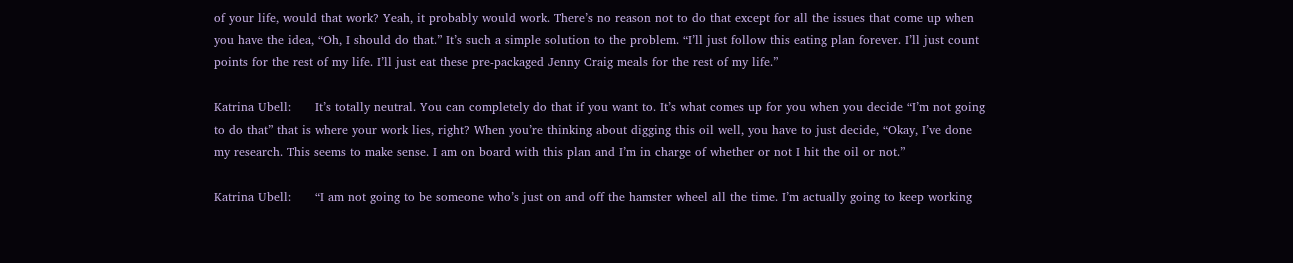of your life, would that work? Yeah, it probably would work. There’s no reason not to do that except for all the issues that come up when you have the idea, “Oh, I should do that.” It’s such a simple solution to the problem. “I’ll just follow this eating plan forever. I’ll just count points for the rest of my life. I’ll just eat these pre-packaged Jenny Craig meals for the rest of my life.”

Katrina Ubell:      It’s totally neutral. You can completely do that if you want to. It’s what comes up for you when you decide “I’m not going to do that” that is where your work lies, right? When you’re thinking about digging this oil well, you have to just decide, “Okay, I’ve done my research. This seems to make sense. I am on board with this plan and I’m in charge of whether or not I hit the oil or not.”

Katrina Ubell:      “I am not going to be someone who’s just on and off the hamster wheel all the time. I’m actually going to keep working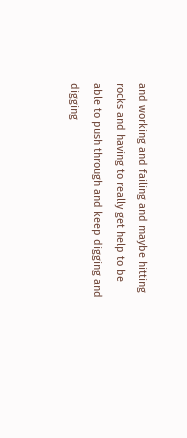and working and failing and maybe hitting rocks and having to really get help to be able to push through and keep digging and digging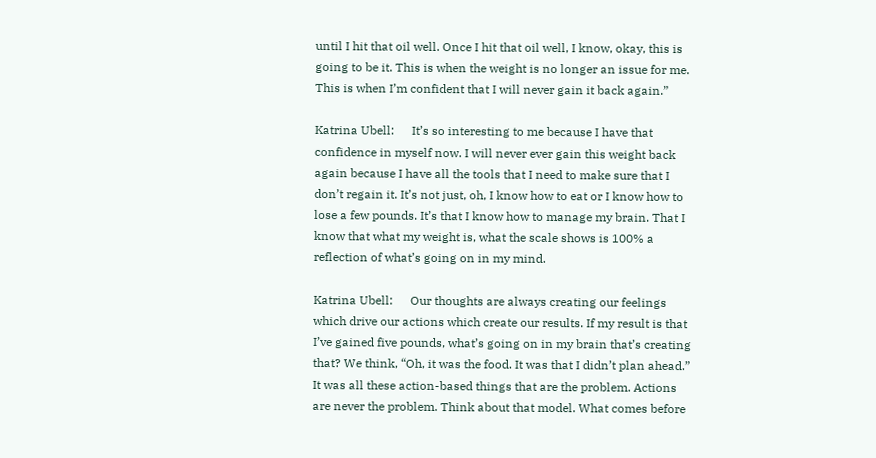until I hit that oil well. Once I hit that oil well, I know, okay, this is going to be it. This is when the weight is no longer an issue for me. This is when I’m confident that I will never gain it back again.”

Katrina Ubell:      It’s so interesting to me because I have that confidence in myself now. I will never ever gain this weight back again because I have all the tools that I need to make sure that I don’t regain it. It’s not just, oh, I know how to eat or I know how to lose a few pounds. It’s that I know how to manage my brain. That I know that what my weight is, what the scale shows is 100% a reflection of what’s going on in my mind.

Katrina Ubell:      Our thoughts are always creating our feelings which drive our actions which create our results. If my result is that I’ve gained five pounds, what’s going on in my brain that’s creating that? We think, “Oh, it was the food. It was that I didn’t plan ahead.” It was all these action-based things that are the problem. Actions are never the problem. Think about that model. What comes before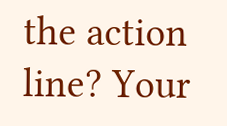the action line? Your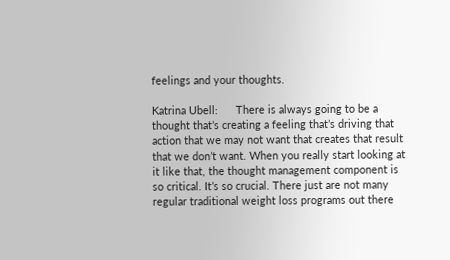feelings and your thoughts.

Katrina Ubell:      There is always going to be a thought that’s creating a feeling that’s driving that action that we may not want that creates that result that we don’t want. When you really start looking at it like that, the thought management component is so critical. It’s so crucial. There just are not many regular traditional weight loss programs out there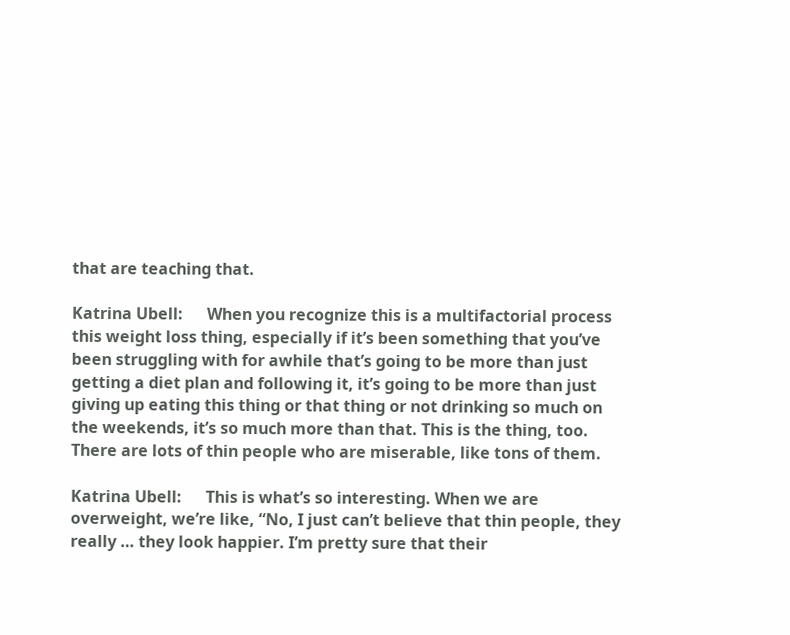that are teaching that.

Katrina Ubell:      When you recognize this is a multifactorial process this weight loss thing, especially if it’s been something that you’ve been struggling with for awhile that’s going to be more than just getting a diet plan and following it, it’s going to be more than just giving up eating this thing or that thing or not drinking so much on the weekends, it’s so much more than that. This is the thing, too. There are lots of thin people who are miserable, like tons of them.

Katrina Ubell:      This is what’s so interesting. When we are overweight, we’re like, “No, I just can’t believe that thin people, they really … they look happier. I’m pretty sure that their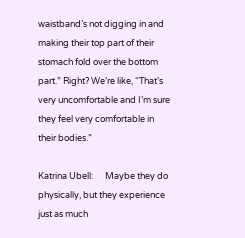waistband’s not digging in and making their top part of their stomach fold over the bottom part.” Right? We’re like, “That’s very uncomfortable and I’m sure they feel very comfortable in their bodies.”

Katrina Ubell:      Maybe they do physically, but they experience just as much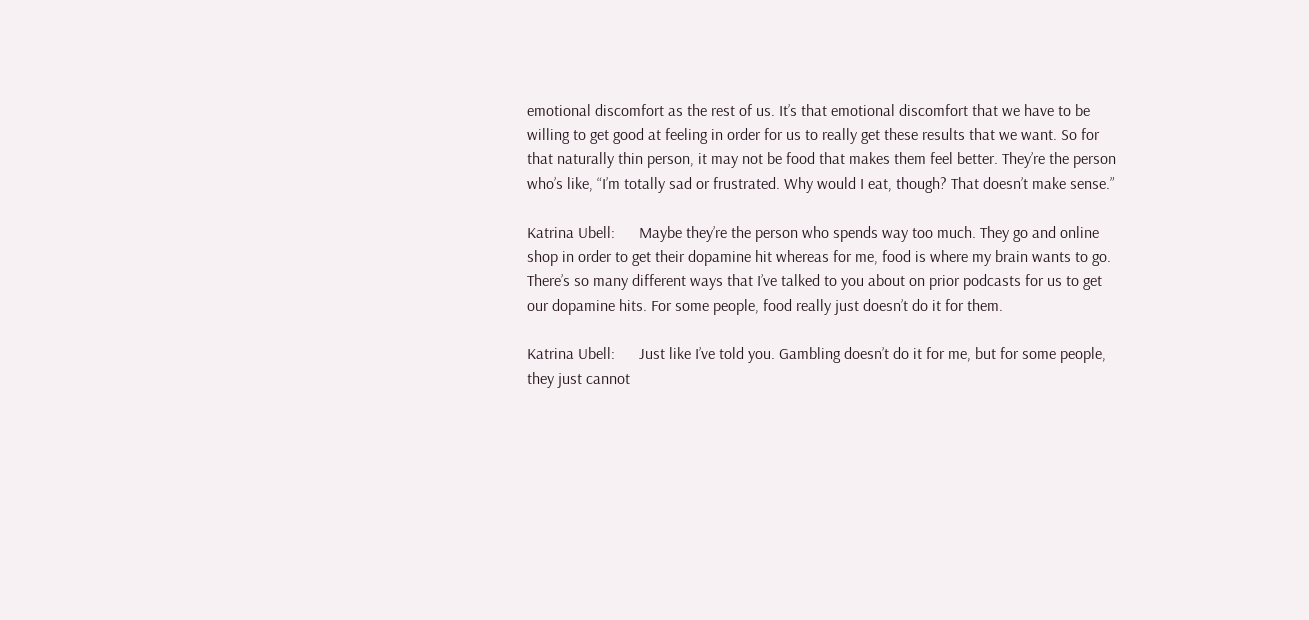emotional discomfort as the rest of us. It’s that emotional discomfort that we have to be willing to get good at feeling in order for us to really get these results that we want. So for that naturally thin person, it may not be food that makes them feel better. They’re the person who’s like, “I’m totally sad or frustrated. Why would I eat, though? That doesn’t make sense.”

Katrina Ubell:      Maybe they’re the person who spends way too much. They go and online shop in order to get their dopamine hit whereas for me, food is where my brain wants to go. There’s so many different ways that I’ve talked to you about on prior podcasts for us to get our dopamine hits. For some people, food really just doesn’t do it for them.

Katrina Ubell:      Just like I’ve told you. Gambling doesn’t do it for me, but for some people, they just cannot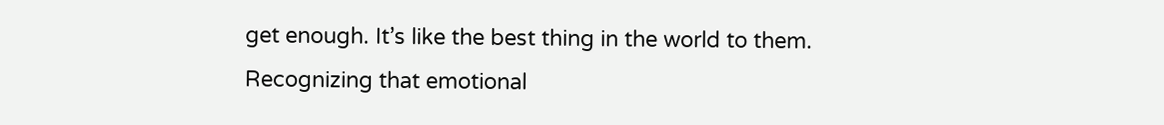get enough. It’s like the best thing in the world to them. Recognizing that emotional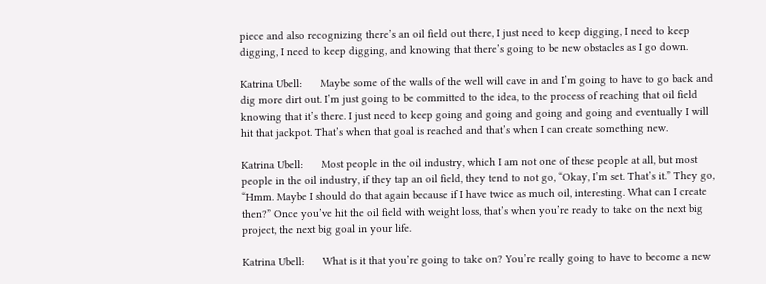piece and also recognizing there’s an oil field out there, I just need to keep digging, I need to keep digging, I need to keep digging, and knowing that there’s going to be new obstacles as I go down.

Katrina Ubell:      Maybe some of the walls of the well will cave in and I’m going to have to go back and dig more dirt out. I’m just going to be committed to the idea, to the process of reaching that oil field knowing that it’s there. I just need to keep going and going and going and going and eventually I will hit that jackpot. That’s when that goal is reached and that’s when I can create something new.

Katrina Ubell:      Most people in the oil industry, which I am not one of these people at all, but most people in the oil industry, if they tap an oil field, they tend to not go, “Okay, I’m set. That’s it.” They go, “Hmm. Maybe I should do that again because if I have twice as much oil, interesting. What can I create then?” Once you’ve hit the oil field with weight loss, that’s when you’re ready to take on the next big project, the next big goal in your life.

Katrina Ubell:      What is it that you’re going to take on? You’re really going to have to become a new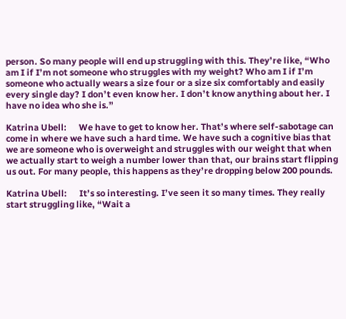person. So many people will end up struggling with this. They’re like, “Who am I if I’m not someone who struggles with my weight? Who am I if I’m someone who actually wears a size four or a size six comfortably and easily every single day? I don’t even know her. I don’t know anything about her. I have no idea who she is.”

Katrina Ubell:      We have to get to know her. That’s where self-sabotage can come in where we have such a hard time. We have such a cognitive bias that we are someone who is overweight and struggles with our weight that when we actually start to weigh a number lower than that, our brains start flipping us out. For many people, this happens as they’re dropping below 200 pounds.

Katrina Ubell:      It’s so interesting. I’ve seen it so many times. They really start struggling like, “Wait a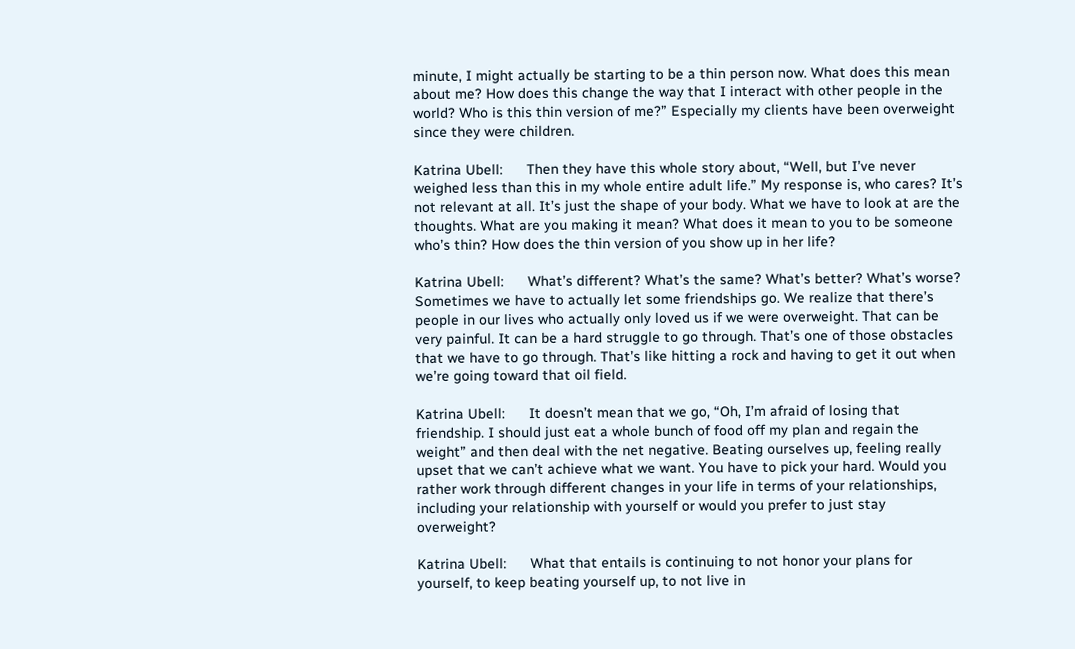minute, I might actually be starting to be a thin person now. What does this mean about me? How does this change the way that I interact with other people in the world? Who is this thin version of me?” Especially my clients have been overweight since they were children.

Katrina Ubell:      Then they have this whole story about, “Well, but I’ve never weighed less than this in my whole entire adult life.” My response is, who cares? It’s not relevant at all. It’s just the shape of your body. What we have to look at are the thoughts. What are you making it mean? What does it mean to you to be someone who’s thin? How does the thin version of you show up in her life?

Katrina Ubell:      What’s different? What’s the same? What’s better? What’s worse? Sometimes we have to actually let some friendships go. We realize that there’s people in our lives who actually only loved us if we were overweight. That can be very painful. It can be a hard struggle to go through. That’s one of those obstacles that we have to go through. That’s like hitting a rock and having to get it out when we’re going toward that oil field.

Katrina Ubell:      It doesn’t mean that we go, “Oh, I’m afraid of losing that friendship. I should just eat a whole bunch of food off my plan and regain the weight” and then deal with the net negative. Beating ourselves up, feeling really upset that we can’t achieve what we want. You have to pick your hard. Would you rather work through different changes in your life in terms of your relationships, including your relationship with yourself or would you prefer to just stay overweight?

Katrina Ubell:      What that entails is continuing to not honor your plans for yourself, to keep beating yourself up, to not live in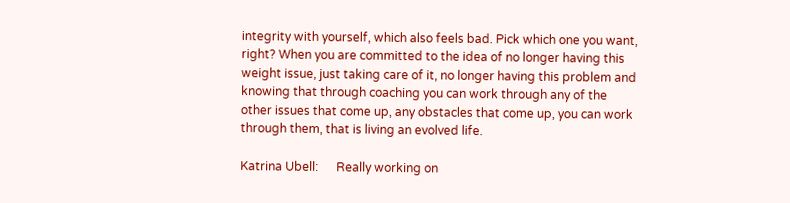integrity with yourself, which also feels bad. Pick which one you want, right? When you are committed to the idea of no longer having this weight issue, just taking care of it, no longer having this problem and knowing that through coaching you can work through any of the other issues that come up, any obstacles that come up, you can work through them, that is living an evolved life.

Katrina Ubell:      Really working on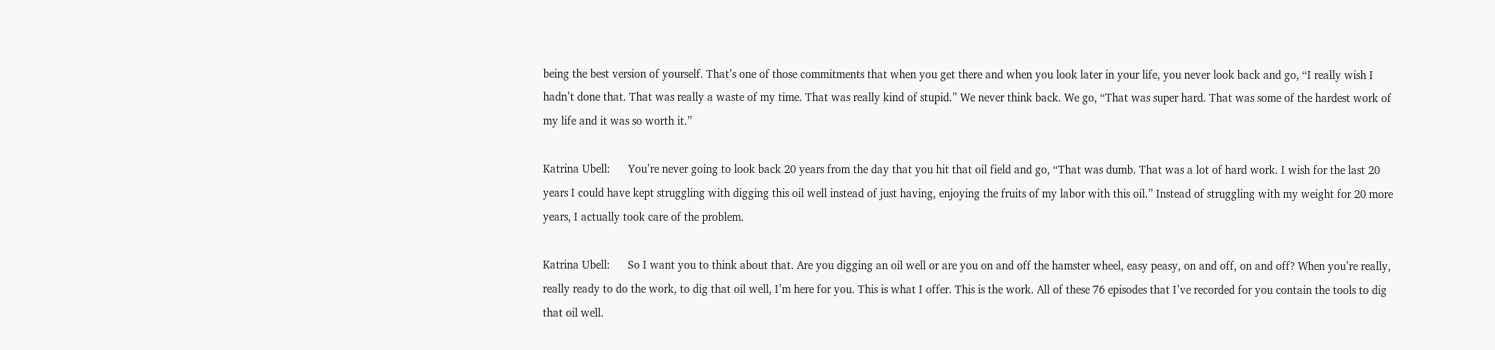being the best version of yourself. That’s one of those commitments that when you get there and when you look later in your life, you never look back and go, “I really wish I hadn’t done that. That was really a waste of my time. That was really kind of stupid.” We never think back. We go, “That was super hard. That was some of the hardest work of my life and it was so worth it.”

Katrina Ubell:      You’re never going to look back 20 years from the day that you hit that oil field and go, “That was dumb. That was a lot of hard work. I wish for the last 20 years I could have kept struggling with digging this oil well instead of just having, enjoying the fruits of my labor with this oil.” Instead of struggling with my weight for 20 more years, I actually took care of the problem.

Katrina Ubell:      So I want you to think about that. Are you digging an oil well or are you on and off the hamster wheel, easy peasy, on and off, on and off? When you’re really, really ready to do the work, to dig that oil well, I’m here for you. This is what I offer. This is the work. All of these 76 episodes that I’ve recorded for you contain the tools to dig that oil well.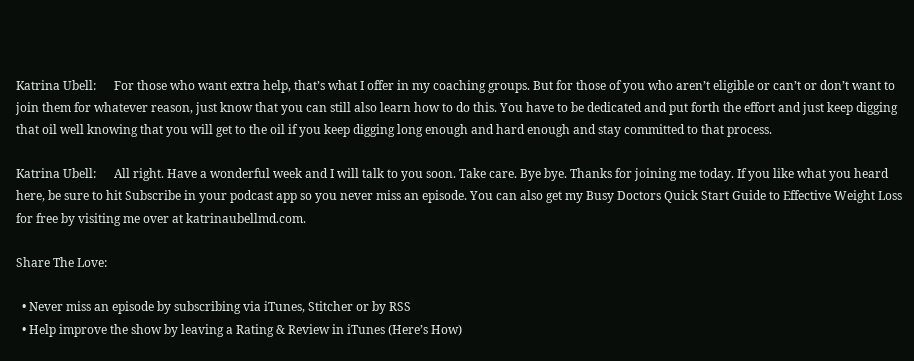Katrina Ubell:      For those who want extra help, that’s what I offer in my coaching groups. But for those of you who aren’t eligible or can’t or don’t want to join them for whatever reason, just know that you can still also learn how to do this. You have to be dedicated and put forth the effort and just keep digging that oil well knowing that you will get to the oil if you keep digging long enough and hard enough and stay committed to that process.

Katrina Ubell:      All right. Have a wonderful week and I will talk to you soon. Take care. Bye bye. Thanks for joining me today. If you like what you heard here, be sure to hit Subscribe in your podcast app so you never miss an episode. You can also get my Busy Doctors Quick Start Guide to Effective Weight Loss for free by visiting me over at katrinaubellmd.com.

Share The Love:

  • Never miss an episode by subscribing via iTunes, Stitcher or by RSS
  • Help improve the show by leaving a Rating & Review in iTunes (Here’s How)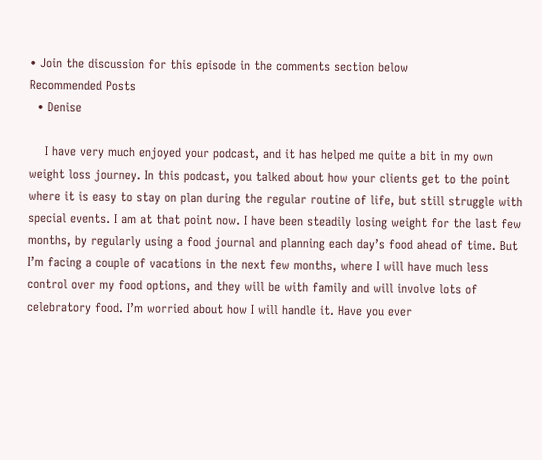• Join the discussion for this episode in the comments section below
Recommended Posts
  • Denise

    I have very much enjoyed your podcast, and it has helped me quite a bit in my own weight loss journey. In this podcast, you talked about how your clients get to the point where it is easy to stay on plan during the regular routine of life, but still struggle with special events. I am at that point now. I have been steadily losing weight for the last few months, by regularly using a food journal and planning each day’s food ahead of time. But I’m facing a couple of vacations in the next few months, where I will have much less control over my food options, and they will be with family and will involve lots of celebratory food. I’m worried about how I will handle it. Have you ever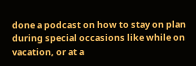done a podcast on how to stay on plan during special occasions like while on vacation, or at a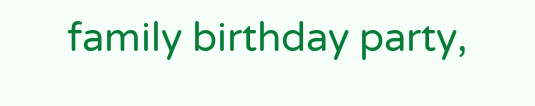family birthday party,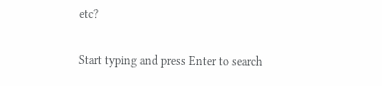etc?

Start typing and press Enter to search